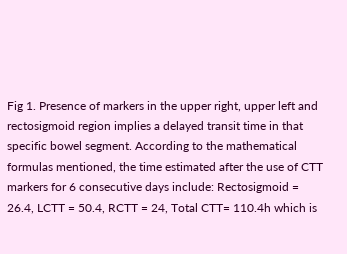Fig 1. Presence of markers in the upper right, upper left and rectosigmoid region implies a delayed transit time in that specific bowel segment. According to the mathematical formulas mentioned, the time estimated after the use of CTT markers for 6 consecutive days include: Rectosigmoid = 26.4, LCTT = 50.4, RCTT = 24, Total CTT= 110.4h which is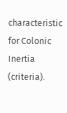characteristic for Colonic Inertia (criteria).